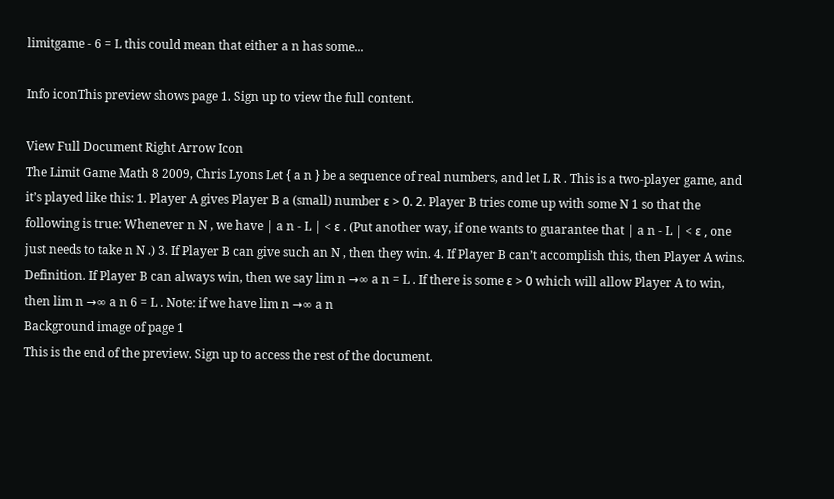limitgame - 6 = L this could mean that either a n has some...

Info iconThis preview shows page 1. Sign up to view the full content.

View Full Document Right Arrow Icon
The Limit Game Math 8 2009, Chris Lyons Let { a n } be a sequence of real numbers, and let L R . This is a two-player game, and it’s played like this: 1. Player A gives Player B a (small) number ε > 0. 2. Player B tries come up with some N 1 so that the following is true: Whenever n N , we have | a n - L | < ε . (Put another way, if one wants to guarantee that | a n - L | < ε , one just needs to take n N .) 3. If Player B can give such an N , then they win. 4. If Player B can’t accomplish this, then Player A wins. Definition. If Player B can always win, then we say lim n →∞ a n = L . If there is some ε > 0 which will allow Player A to win, then lim n →∞ a n 6 = L . Note: if we have lim n →∞ a n
Background image of page 1
This is the end of the preview. Sign up to access the rest of the document.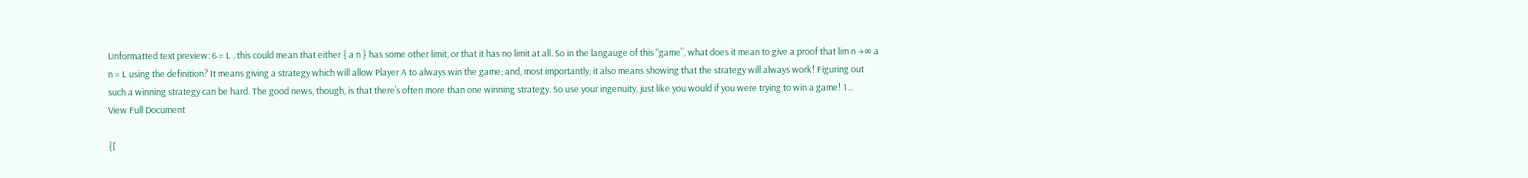Unformatted text preview: 6 = L , this could mean that either { a n } has some other limit, or that it has no limit at all. So in the langauge of this “game”, what does it mean to give a proof that lim n →∞ a n = L using the definition? It means giving a strategy which will allow Player A to always win the game; and, most importantly, it also means showing that the strategy will always work! Figuring out such a winning strategy can be hard. The good news, though, is that there’s often more than one winning strategy. So use your ingenuity, just like you would if you were trying to win a game! 1...
View Full Document

{[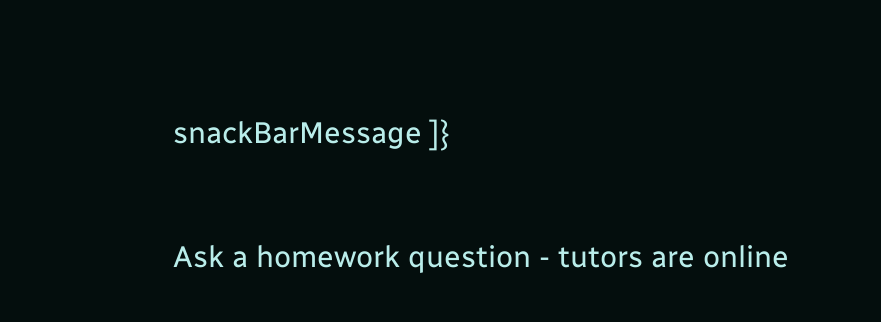snackBarMessage ]}

Ask a homework question - tutors are online